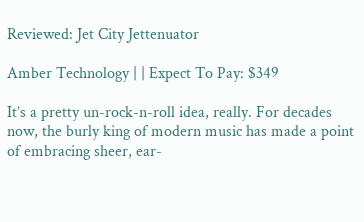Reviewed: Jet City Jettenuator

Amber Technology | | Expect To Pay: $349

It’s a pretty un-rock-n-roll idea, really. For decades now, the burly king of modern music has made a point of embracing sheer, ear-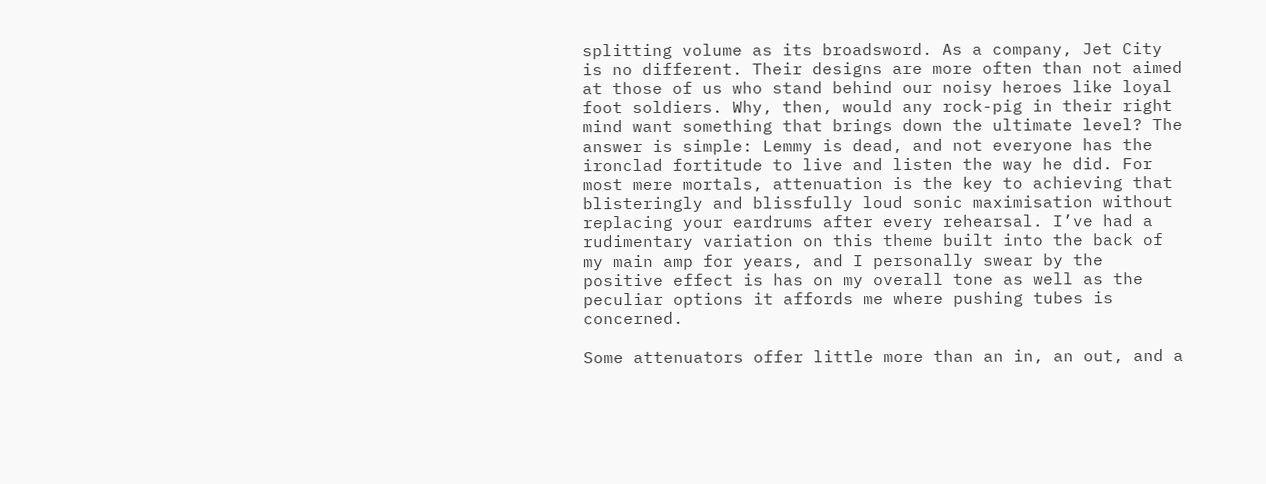splitting volume as its broadsword. As a company, Jet City is no different. Their designs are more often than not aimed at those of us who stand behind our noisy heroes like loyal foot soldiers. Why, then, would any rock-pig in their right mind want something that brings down the ultimate level? The answer is simple: Lemmy is dead, and not everyone has the ironclad fortitude to live and listen the way he did. For most mere mortals, attenuation is the key to achieving that blisteringly and blissfully loud sonic maximisation without replacing your eardrums after every rehearsal. I’ve had a rudimentary variation on this theme built into the back of my main amp for years, and I personally swear by the positive effect is has on my overall tone as well as the peculiar options it affords me where pushing tubes is concerned.

Some attenuators offer little more than an in, an out, and a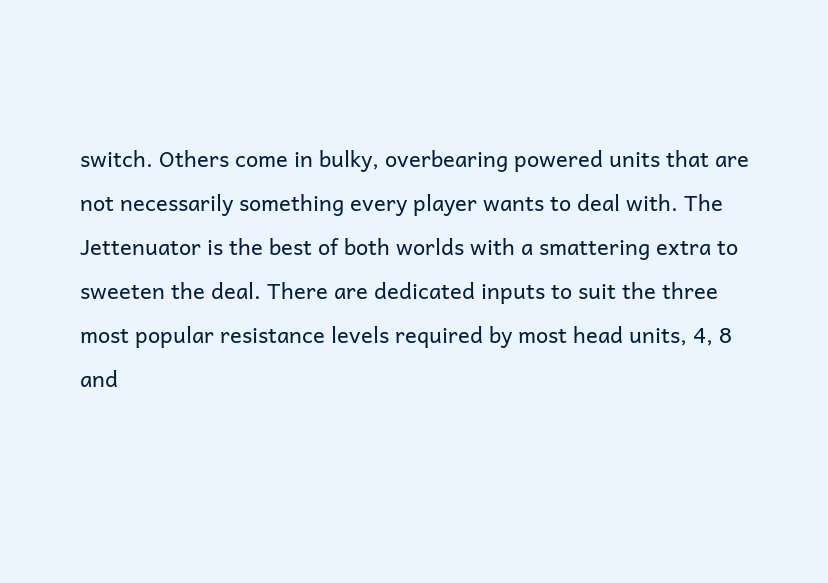switch. Others come in bulky, overbearing powered units that are not necessarily something every player wants to deal with. The Jettenuator is the best of both worlds with a smattering extra to sweeten the deal. There are dedicated inputs to suit the three most popular resistance levels required by most head units, 4, 8 and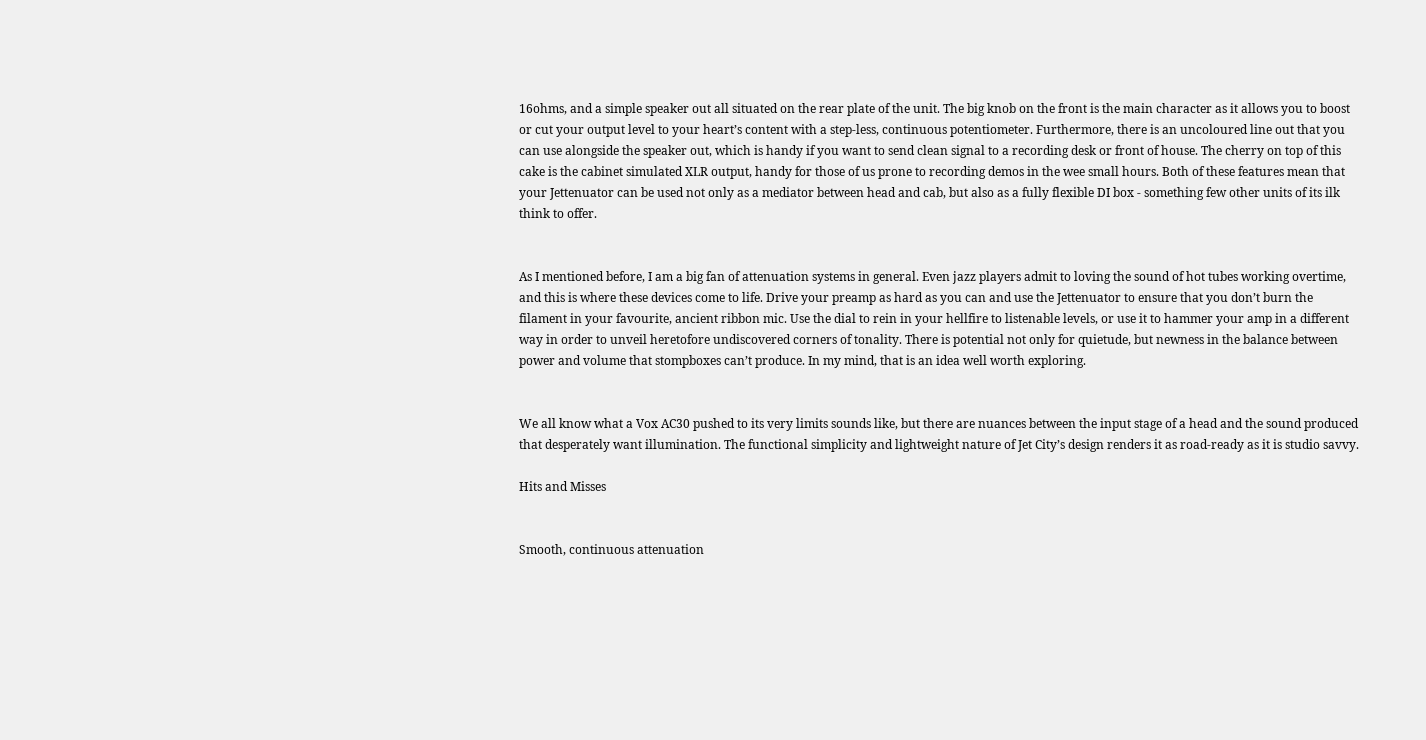16ohms, and a simple speaker out all situated on the rear plate of the unit. The big knob on the front is the main character as it allows you to boost or cut your output level to your heart’s content with a step-less, continuous potentiometer. Furthermore, there is an uncoloured line out that you can use alongside the speaker out, which is handy if you want to send clean signal to a recording desk or front of house. The cherry on top of this cake is the cabinet simulated XLR output, handy for those of us prone to recording demos in the wee small hours. Both of these features mean that your Jettenuator can be used not only as a mediator between head and cab, but also as a fully flexible DI box - something few other units of its ilk think to offer.


As I mentioned before, I am a big fan of attenuation systems in general. Even jazz players admit to loving the sound of hot tubes working overtime, and this is where these devices come to life. Drive your preamp as hard as you can and use the Jettenuator to ensure that you don’t burn the filament in your favourite, ancient ribbon mic. Use the dial to rein in your hellfire to listenable levels, or use it to hammer your amp in a different way in order to unveil heretofore undiscovered corners of tonality. There is potential not only for quietude, but newness in the balance between power and volume that stompboxes can’t produce. In my mind, that is an idea well worth exploring.


We all know what a Vox AC30 pushed to its very limits sounds like, but there are nuances between the input stage of a head and the sound produced that desperately want illumination. The functional simplicity and lightweight nature of Jet City’s design renders it as road-ready as it is studio savvy.

Hits and Misses


Smooth, continuous attenuation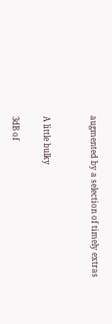augmented by a selection of timely extras


A little bulky

3dB of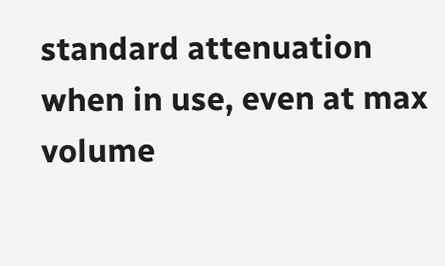standard attenuation when in use, even at max volume